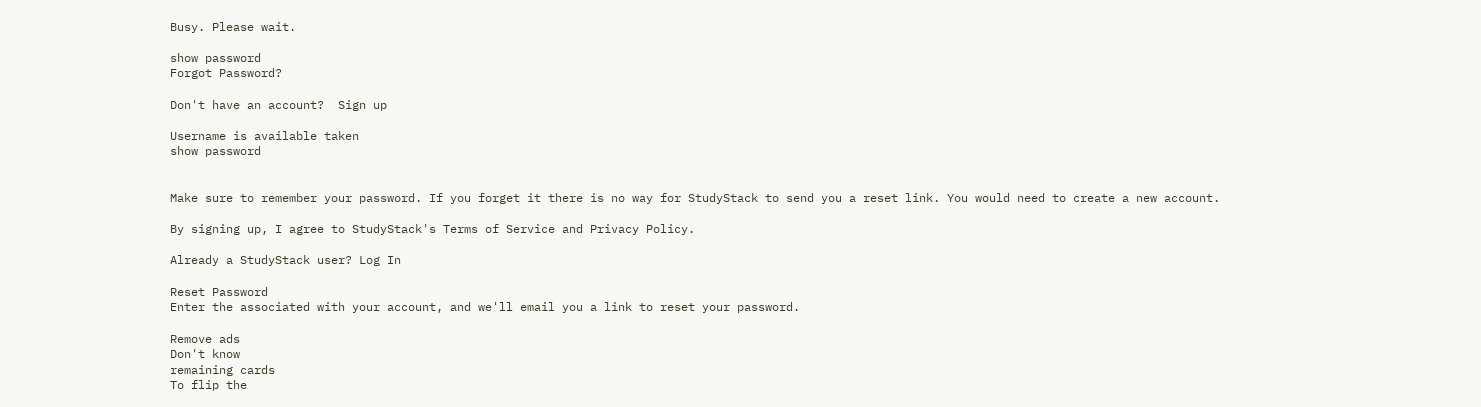Busy. Please wait.

show password
Forgot Password?

Don't have an account?  Sign up

Username is available taken
show password


Make sure to remember your password. If you forget it there is no way for StudyStack to send you a reset link. You would need to create a new account.

By signing up, I agree to StudyStack's Terms of Service and Privacy Policy.

Already a StudyStack user? Log In

Reset Password
Enter the associated with your account, and we'll email you a link to reset your password.

Remove ads
Don't know
remaining cards
To flip the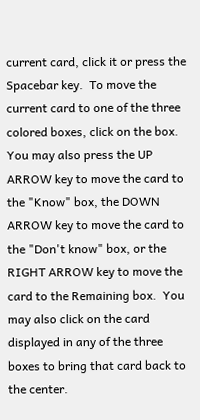current card, click it or press the Spacebar key.  To move the current card to one of the three colored boxes, click on the box.  You may also press the UP ARROW key to move the card to the "Know" box, the DOWN ARROW key to move the card to the "Don't know" box, or the RIGHT ARROW key to move the card to the Remaining box.  You may also click on the card displayed in any of the three boxes to bring that card back to the center.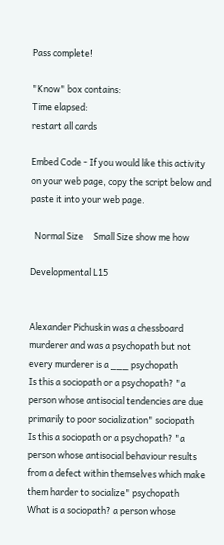Pass complete!

"Know" box contains:
Time elapsed:
restart all cards

Embed Code - If you would like this activity on your web page, copy the script below and paste it into your web page.

  Normal Size     Small Size show me how

Developmental L15


Alexander Pichuskin was a chessboard murderer and was a psychopath but not every murderer is a ___ psychopath
Is this a sociopath or a psychopath? "a person whose antisocial tendencies are due primarily to poor socialization" sociopath
Is this a sociopath or a psychopath? "a person whose antisocial behaviour results from a defect within themselves which make them harder to socialize" psychopath
What is a sociopath? a person whose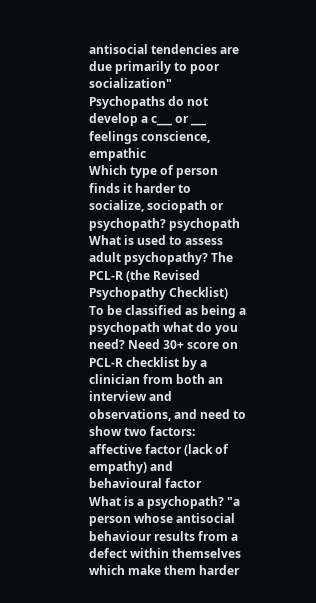antisocial tendencies are due primarily to poor socialization"
Psychopaths do not develop a c___ or ___ feelings conscience, empathic
Which type of person finds it harder to socialize, sociopath or psychopath? psychopath
What is used to assess adult psychopathy? The PCL-R (the Revised Psychopathy Checklist)
To be classified as being a psychopath what do you need? Need 30+ score on PCL-R checklist by a clinician from both an interview and observations, and need to show two factors: affective factor (lack of empathy) and behavioural factor
What is a psychopath? "a person whose antisocial behaviour results from a defect within themselves which make them harder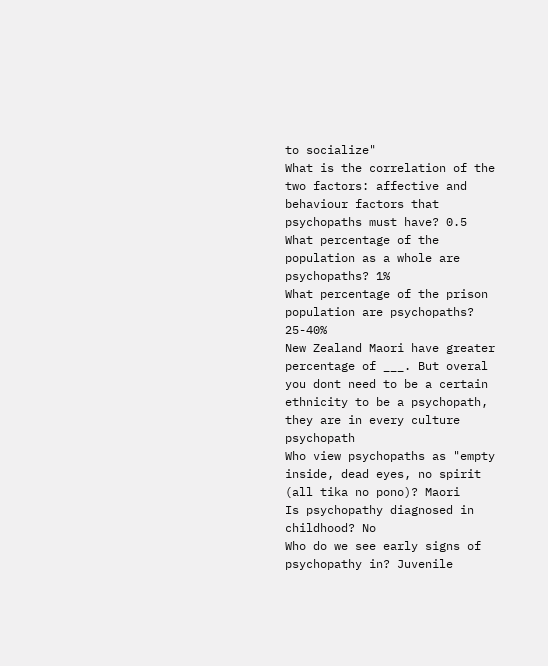to socialize"
What is the correlation of the two factors: affective and behaviour factors that psychopaths must have? 0.5
What percentage of the population as a whole are psychopaths? 1%
What percentage of the prison population are psychopaths? 25-40%
New Zealand Maori have greater percentage of ___. But overal you dont need to be a certain ethnicity to be a psychopath, they are in every culture psychopath
Who view psychopaths as "empty inside, dead eyes, no spirit (all tika no pono)? Maori
Is psychopathy diagnosed in childhood? No
Who do we see early signs of psychopathy in? Juvenile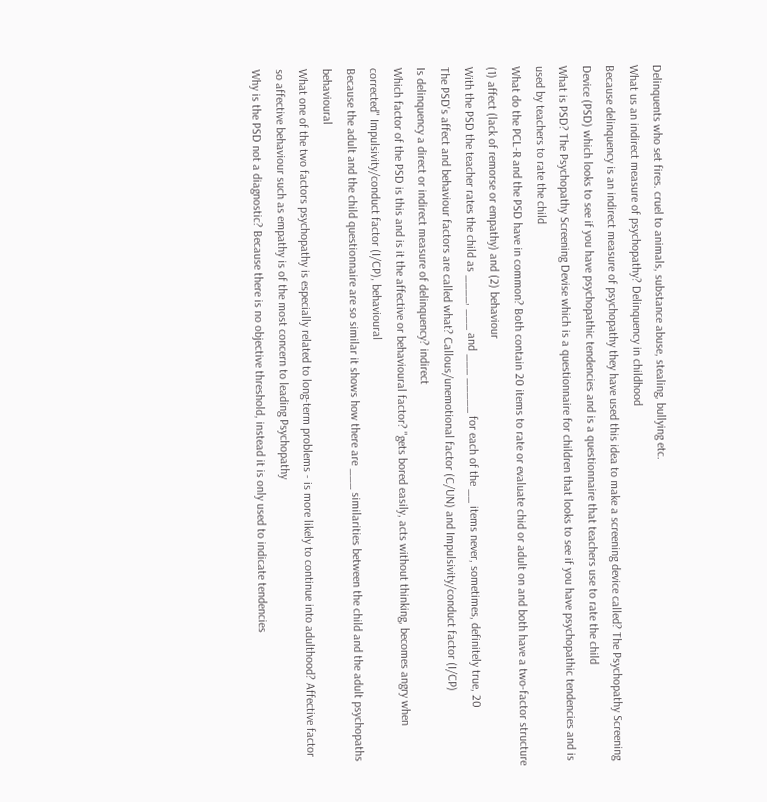Delinquents who set fires. cruel to animals, substance abuse, stealing, bullying etc.
What us an indirect measure of psychopathy? Delinquency in childhood
Because delinquency is an indirect measure of psychopathy they have used this idea to make a screening device called? The Psychopathy Screening Device (PSD) which looks to see if you have psychopathic tendencies and is a questionnaire that teachers use to rate the child
What is PSD? The Psychopathy Screening Devise which is a questionnaire for children that looks to see if you have psychopathic tendencies and is used by teachers to rate the child
What do the PCL-R and the PSD have in common? Both contain 20 items to rate or evaluate chid or adult on and both have a two-factor structure (1) affect (lack of remorse or empathy) and (2) behaviour
With the PSD the teacher rates the child as ____, ___ and ___ _____ for each of the __ items never, sometimes, definitely true, 20
The PSD's affect and behaviour factors are called what? Callous/unemotional factor (C/UN) and Impulsivity/conduct factor (I/CP)
Is delinquency a direct or indirect measure of delinquency? indirect
Which factor of the PSD is this and is it the affective or behavioural factor? "gets bored easily, acts without thinking, becomes angry when corrected" Impulsivity/conduct factor (I/CP), behavioural
Because the adult and the child questionnaire are so similar it shows how there are ___ similarities between the child and the adult psychopaths behavioural
What one of the two factors psychopathy is especially related to long-term problems - is more likely to continue into adulthood? Affective factor so affective behaviour such as empathy is of the most concern to leading Psychopathy
Why is the PSD not a diagnostic? Because there is no objective threshold, instead it is only used to indicate tendencies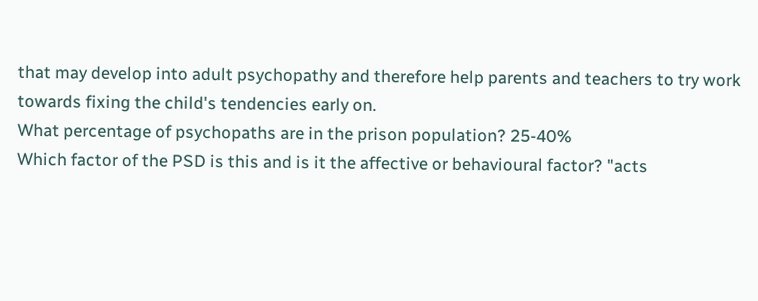that may develop into adult psychopathy and therefore help parents and teachers to try work towards fixing the child's tendencies early on.
What percentage of psychopaths are in the prison population? 25-40%
Which factor of the PSD is this and is it the affective or behavioural factor? "acts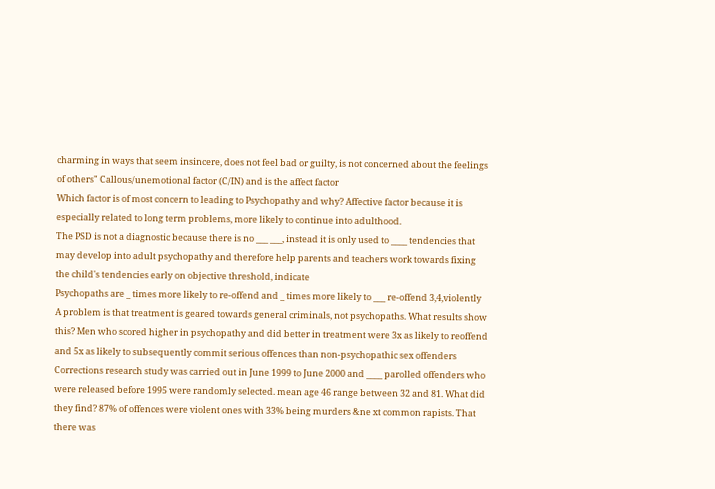charming in ways that seem insincere, does not feel bad or guilty, is not concerned about the feelings of others" Callous/unemotional factor (C/IN) and is the affect factor
Which factor is of most concern to leading to Psychopathy and why? Affective factor because it is especially related to long term problems, more likely to continue into adulthood.
The PSD is not a diagnostic because there is no ___ ___, instead it is only used to ____ tendencies that may develop into adult psychopathy and therefore help parents and teachers work towards fixing the child's tendencies early on objective threshold, indicate
Psychopaths are _ times more likely to re-offend and _ times more likely to ___ re-offend 3,4,violently
A problem is that treatment is geared towards general criminals, not psychopaths. What results show this? Men who scored higher in psychopathy and did better in treatment were 3x as likely to reoffend and 5x as likely to subsequently commit serious offences than non-psychopathic sex offenders
Corrections research study was carried out in June 1999 to June 2000 and ____ parolled offenders who were released before 1995 were randomly selected. mean age 46 range between 32 and 81. What did they find? 87% of offences were violent ones with 33% being murders &ne xt common rapists. That there was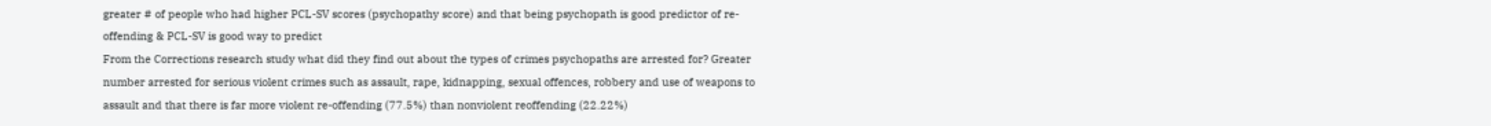greater # of people who had higher PCL-SV scores (psychopathy score) and that being psychopath is good predictor of re-offending & PCL-SV is good way to predict
From the Corrections research study what did they find out about the types of crimes psychopaths are arrested for? Greater number arrested for serious violent crimes such as assault, rape, kidnapping, sexual offences, robbery and use of weapons to assault and that there is far more violent re-offending (77.5%) than nonviolent reoffending (22.22%)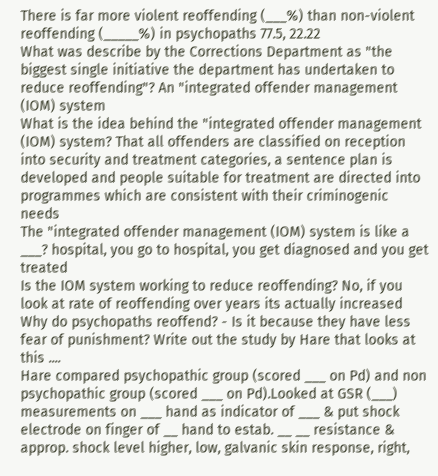There is far more violent reoffending (___%) than non-violent reoffending (_____%) in psychopaths 77.5, 22.22
What was describe by the Corrections Department as "the biggest single initiative the department has undertaken to reduce reoffending"? An "integrated offender management (IOM) system
What is the idea behind the "integrated offender management (IOM) system? That all offenders are classified on reception into security and treatment categories, a sentence plan is developed and people suitable for treatment are directed into programmes which are consistent with their criminogenic needs
The "integrated offender management (IOM) system is like a ___? hospital, you go to hospital, you get diagnosed and you get treated
Is the IOM system working to reduce reoffending? No, if you look at rate of reoffending over years its actually increased
Why do psychopaths reoffend? - Is it because they have less fear of punishment? Write out the study by Hare that looks at this ....
Hare compared psychopathic group (scored ___ on Pd) and non psychopathic group (scored ___ on Pd).Looked at GSR (___) measurements on ___ hand as indicator of ___ & put shock electrode on finger of __ hand to estab. __ __ resistance & approp. shock level higher, low, galvanic skin response, right,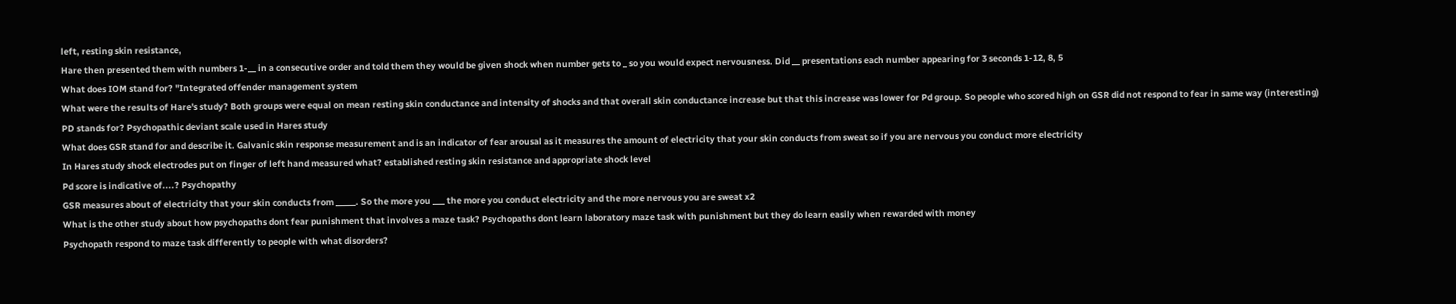left, resting skin resistance,
Hare then presented them with numbers 1-__ in a consecutive order and told them they would be given shock when number gets to _ so you would expect nervousness. Did __ presentations each number appearing for 3 seconds 1-12, 8, 5
What does IOM stand for? "Integrated offender management system
What were the results of Hare's study? Both groups were equal on mean resting skin conductance and intensity of shocks and that overall skin conductance increase but that this increase was lower for Pd group. So people who scored high on GSR did not respond to fear in same way (interesting)
PD stands for? Psychopathic deviant scale used in Hares study
What does GSR stand for and describe it. Galvanic skin response measurement and is an indicator of fear arousal as it measures the amount of electricity that your skin conducts from sweat so if you are nervous you conduct more electricity
In Hares study shock electrodes put on finger of left hand measured what? established resting skin resistance and appropriate shock level
Pd score is indicative of....? Psychopathy
GSR measures about of electricity that your skin conducts from _____. So the more you ___ the more you conduct electricity and the more nervous you are sweat x2
What is the other study about how psychopaths dont fear punishment that involves a maze task? Psychopaths dont learn laboratory maze task with punishment but they do learn easily when rewarded with money
Psychopath respond to maze task differently to people with what disorders?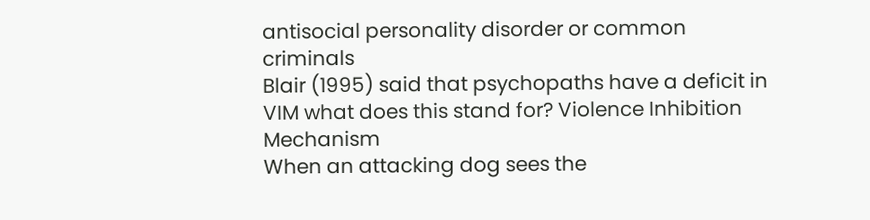antisocial personality disorder or common criminals
Blair (1995) said that psychopaths have a deficit in VIM what does this stand for? Violence Inhibition Mechanism
When an attacking dog sees the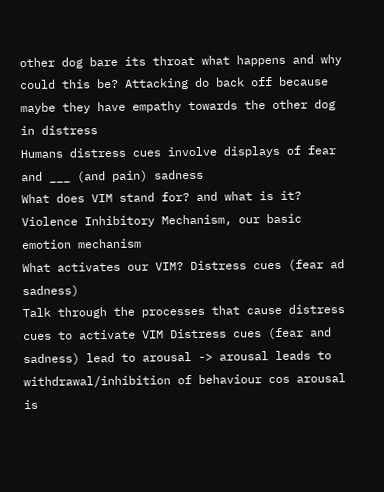other dog bare its throat what happens and why could this be? Attacking do back off because maybe they have empathy towards the other dog in distress
Humans distress cues involve displays of fear and ___ (and pain) sadness
What does VIM stand for? and what is it? Violence Inhibitory Mechanism, our basic emotion mechanism
What activates our VIM? Distress cues (fear ad sadness)
Talk through the processes that cause distress cues to activate VIM Distress cues (fear and sadness) lead to arousal -> arousal leads to withdrawal/inhibition of behaviour cos arousal is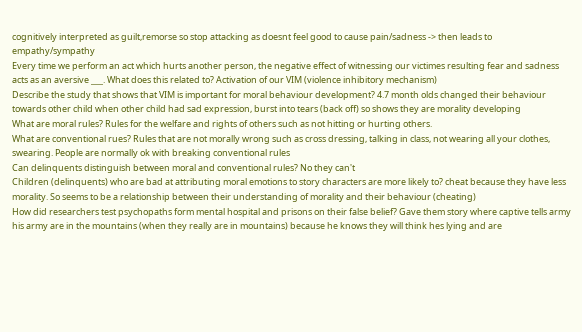cognitively interpreted as guilt,remorse so stop attacking as doesnt feel good to cause pain/sadness -> then leads to empathy/sympathy
Every time we perform an act which hurts another person, the negative effect of witnessing our victimes resulting fear and sadness acts as an aversive ___. What does this related to? Activation of our VIM (violence inhibitory mechanism)
Describe the study that shows that VIM is important for moral behaviour development? 4.7 month olds changed their behaviour towards other child when other child had sad expression, burst into tears (back off) so shows they are morality developing
What are moral rules? Rules for the welfare and rights of others such as not hitting or hurting others.
What are conventional rues? Rules that are not morally wrong such as cross dressing, talking in class, not wearing all your clothes, swearing. People are normally ok with breaking conventional rules
Can delinquents distinguish between moral and conventional rules? No they can't
Children (delinquents) who are bad at attributing moral emotions to story characters are more likely to? cheat because they have less morality. So seems to be a relationship between their understanding of morality and their behaviour (cheating)
How did researchers test psychopaths form mental hospital and prisons on their false belief? Gave them story where captive tells army his army are in the mountains (when they really are in mountains) because he knows they will think hes lying and are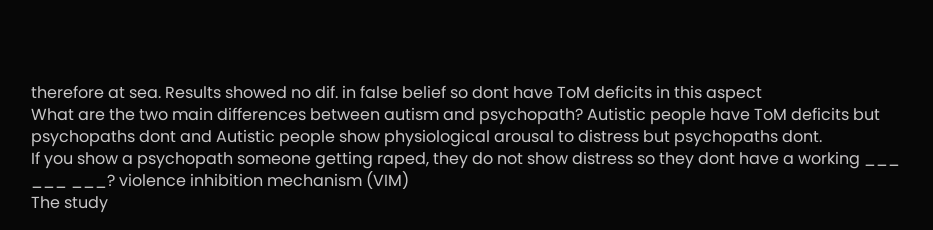therefore at sea. Results showed no dif. in false belief so dont have ToM deficits in this aspect
What are the two main differences between autism and psychopath? Autistic people have ToM deficits but psychopaths dont and Autistic people show physiological arousal to distress but psychopaths dont.
If you show a psychopath someone getting raped, they do not show distress so they dont have a working ___ ___ ___? violence inhibition mechanism (VIM)
The study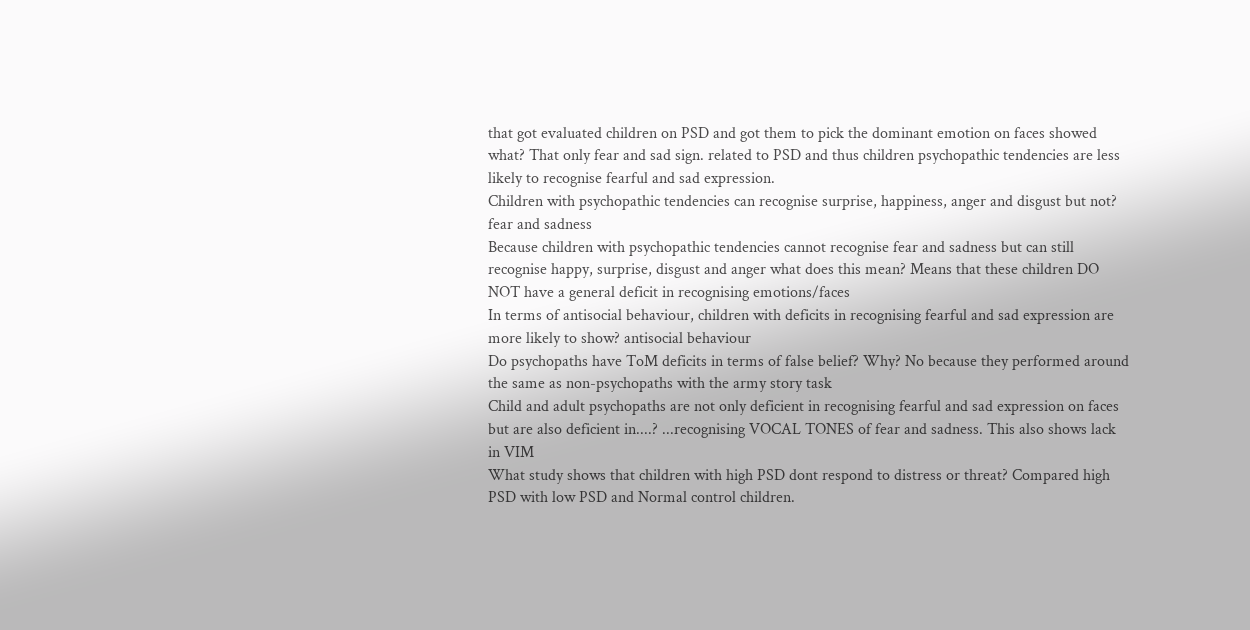that got evaluated children on PSD and got them to pick the dominant emotion on faces showed what? That only fear and sad sign. related to PSD and thus children psychopathic tendencies are less likely to recognise fearful and sad expression.
Children with psychopathic tendencies can recognise surprise, happiness, anger and disgust but not? fear and sadness
Because children with psychopathic tendencies cannot recognise fear and sadness but can still recognise happy, surprise, disgust and anger what does this mean? Means that these children DO NOT have a general deficit in recognising emotions/faces
In terms of antisocial behaviour, children with deficits in recognising fearful and sad expression are more likely to show? antisocial behaviour
Do psychopaths have ToM deficits in terms of false belief? Why? No because they performed around the same as non-psychopaths with the army story task
Child and adult psychopaths are not only deficient in recognising fearful and sad expression on faces but are also deficient in....? ...recognising VOCAL TONES of fear and sadness. This also shows lack in VIM
What study shows that children with high PSD dont respond to distress or threat? Compared high PSD with low PSD and Normal control children.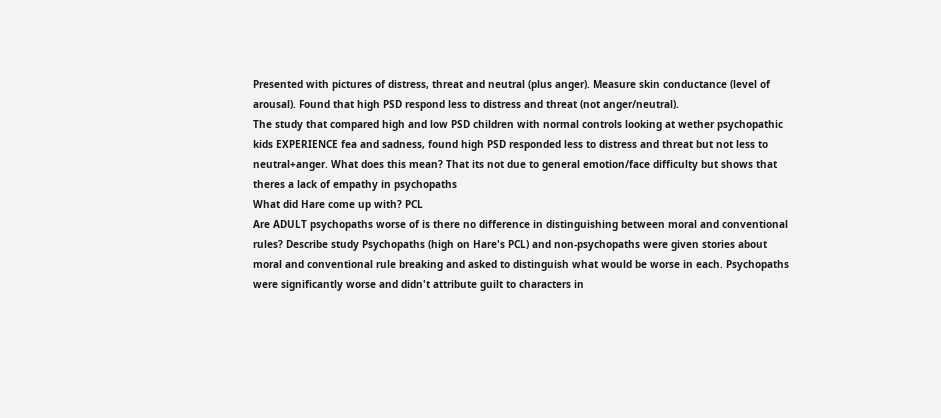Presented with pictures of distress, threat and neutral (plus anger). Measure skin conductance (level of arousal). Found that high PSD respond less to distress and threat (not anger/neutral).
The study that compared high and low PSD children with normal controls looking at wether psychopathic kids EXPERIENCE fea and sadness, found high PSD responded less to distress and threat but not less to neutral+anger. What does this mean? That its not due to general emotion/face difficulty but shows that theres a lack of empathy in psychopaths
What did Hare come up with? PCL
Are ADULT psychopaths worse of is there no difference in distinguishing between moral and conventional rules? Describe study Psychopaths (high on Hare's PCL) and non-psychopaths were given stories about moral and conventional rule breaking and asked to distinguish what would be worse in each. Psychopaths were significantly worse and didn't attribute guilt to characters in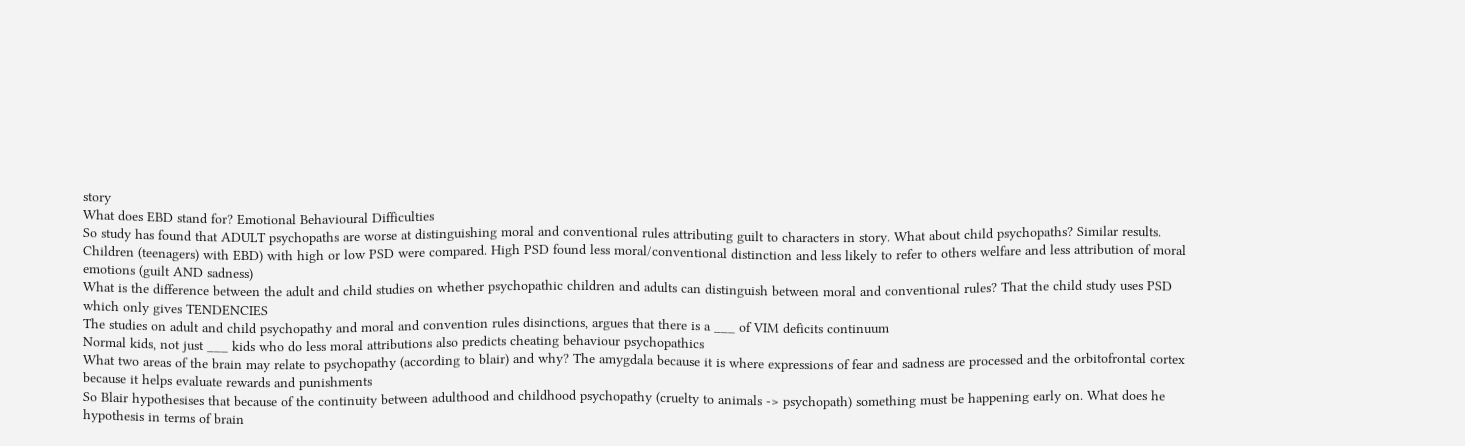story
What does EBD stand for? Emotional Behavioural Difficulties
So study has found that ADULT psychopaths are worse at distinguishing moral and conventional rules attributing guilt to characters in story. What about child psychopaths? Similar results. Children (teenagers) with EBD) with high or low PSD were compared. High PSD found less moral/conventional distinction and less likely to refer to others welfare and less attribution of moral emotions (guilt AND sadness)
What is the difference between the adult and child studies on whether psychopathic children and adults can distinguish between moral and conventional rules? That the child study uses PSD which only gives TENDENCIES
The studies on adult and child psychopathy and moral and convention rules disinctions, argues that there is a ___ of VIM deficits continuum
Normal kids, not just ___ kids who do less moral attributions also predicts cheating behaviour psychopathics
What two areas of the brain may relate to psychopathy (according to blair) and why? The amygdala because it is where expressions of fear and sadness are processed and the orbitofrontal cortex because it helps evaluate rewards and punishments
So Blair hypothesises that because of the continuity between adulthood and childhood psychopathy (cruelty to animals -> psychopath) something must be happening early on. What does he hypothesis in terms of brain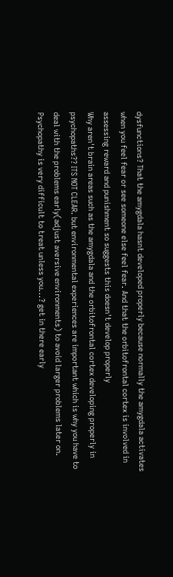dysfunctions? That the amygdala hasnt developed properly because normally the amygdala activates when you feel fear or see someone else feel fear. And that the orbitofrontal cortex is involved in assessing reward and punishment so suggests this doesn't develop properly
Why aren't brain areas such as the amygdala and the orbitofrontal cortex developing properly in psychopaths?? ITS NOT CLEAR. but environmental experiences are important which is why you have to deal with the problems early(adjust aversive environments) to avoid larger problems later on.
Psychopathy is very difficult to treat unless you...? get in there early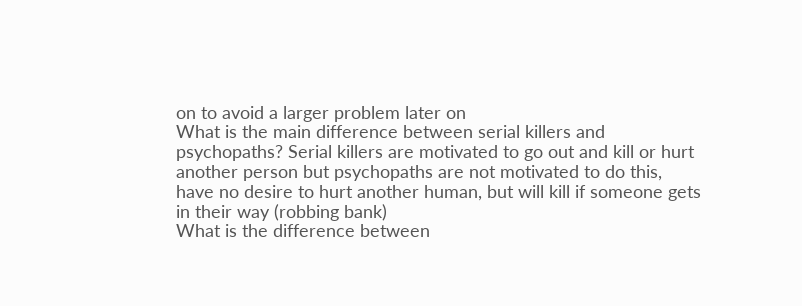on to avoid a larger problem later on
What is the main difference between serial killers and psychopaths? Serial killers are motivated to go out and kill or hurt another person but psychopaths are not motivated to do this, have no desire to hurt another human, but will kill if someone gets in their way (robbing bank)
What is the difference between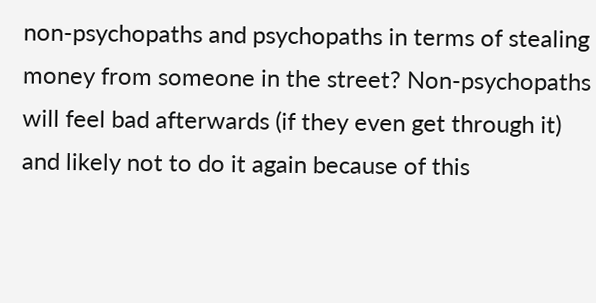non-psychopaths and psychopaths in terms of stealing money from someone in the street? Non-psychopaths will feel bad afterwards (if they even get through it) and likely not to do it again because of this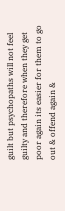guilt but psychopaths will not feel guilty and therefore when they get poor again its easier for them to go out & offend again &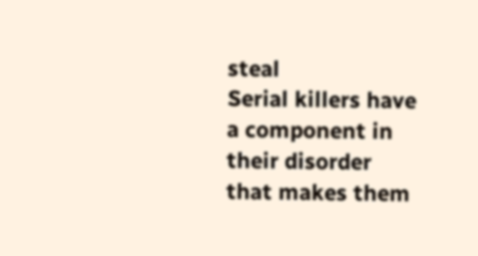steal
Serial killers have a component in their disorder that makes them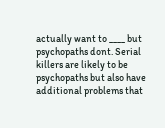actually want to ____ but psychopaths dont. Serial killers are likely to be psychopaths but also have additional problems that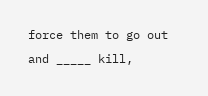force them to go out and _____ kill,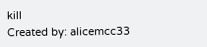kill
Created by: alicemcc33